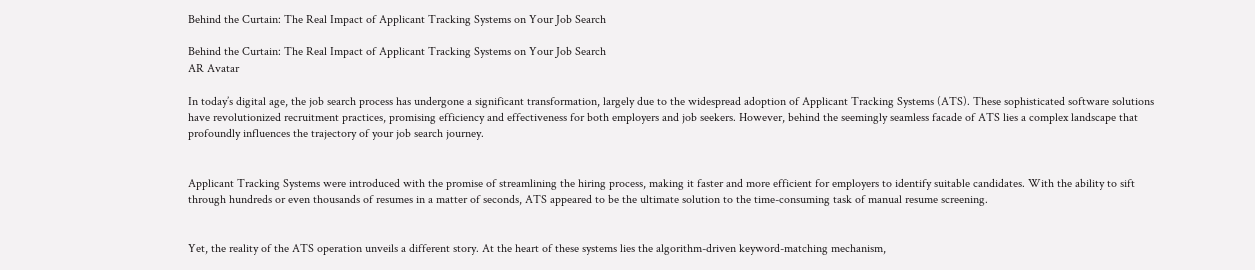Behind the Curtain: The Real Impact of Applicant Tracking Systems on Your Job Search

Behind the Curtain: The Real Impact of Applicant Tracking Systems on Your Job Search
AR Avatar

In today’s digital age, the job search process has undergone a significant transformation, largely due to the widespread adoption of Applicant Tracking Systems (ATS). These sophisticated software solutions have revolutionized recruitment practices, promising efficiency and effectiveness for both employers and job seekers. However, behind the seemingly seamless facade of ATS lies a complex landscape that profoundly influences the trajectory of your job search journey.


Applicant Tracking Systems were introduced with the promise of streamlining the hiring process, making it faster and more efficient for employers to identify suitable candidates. With the ability to sift through hundreds or even thousands of resumes in a matter of seconds, ATS appeared to be the ultimate solution to the time-consuming task of manual resume screening.


Yet, the reality of the ATS operation unveils a different story. At the heart of these systems lies the algorithm-driven keyword-matching mechanism,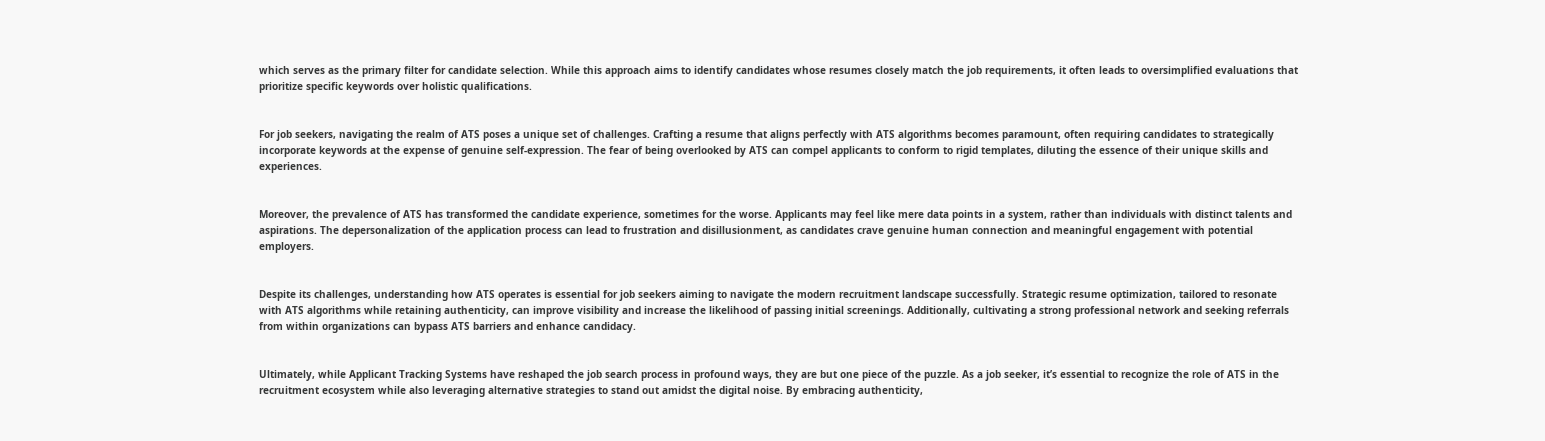which serves as the primary filter for candidate selection. While this approach aims to identify candidates whose resumes closely match the job requirements, it often leads to oversimplified evaluations that prioritize specific keywords over holistic qualifications.


For job seekers, navigating the realm of ATS poses a unique set of challenges. Crafting a resume that aligns perfectly with ATS algorithms becomes paramount, often requiring candidates to strategically incorporate keywords at the expense of genuine self-expression. The fear of being overlooked by ATS can compel applicants to conform to rigid templates, diluting the essence of their unique skills and experiences.


Moreover, the prevalence of ATS has transformed the candidate experience, sometimes for the worse. Applicants may feel like mere data points in a system, rather than individuals with distinct talents and aspirations. The depersonalization of the application process can lead to frustration and disillusionment, as candidates crave genuine human connection and meaningful engagement with potential employers.


Despite its challenges, understanding how ATS operates is essential for job seekers aiming to navigate the modern recruitment landscape successfully. Strategic resume optimization, tailored to resonate with ATS algorithms while retaining authenticity, can improve visibility and increase the likelihood of passing initial screenings. Additionally, cultivating a strong professional network and seeking referrals from within organizations can bypass ATS barriers and enhance candidacy.


Ultimately, while Applicant Tracking Systems have reshaped the job search process in profound ways, they are but one piece of the puzzle. As a job seeker, it’s essential to recognize the role of ATS in the recruitment ecosystem while also leveraging alternative strategies to stand out amidst the digital noise. By embracing authenticity,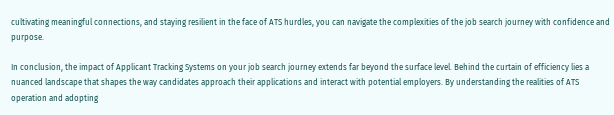cultivating meaningful connections, and staying resilient in the face of ATS hurdles, you can navigate the complexities of the job search journey with confidence and purpose.

In conclusion, the impact of Applicant Tracking Systems on your job search journey extends far beyond the surface level. Behind the curtain of efficiency lies a nuanced landscape that shapes the way candidates approach their applications and interact with potential employers. By understanding the realities of ATS operation and adopting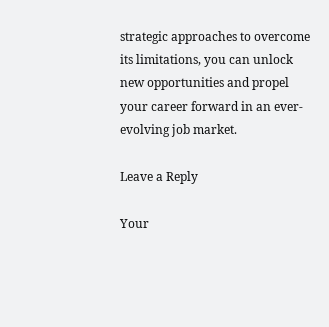strategic approaches to overcome its limitations, you can unlock new opportunities and propel your career forward in an ever-evolving job market.

Leave a Reply

Your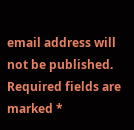email address will not be published. Required fields are marked *